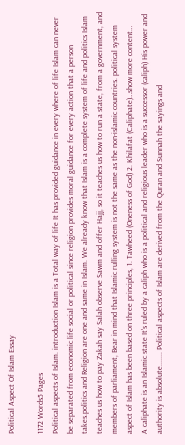Political Aspect Of Islam Essay

1172 Words5 Pages
Political aspects of Islam. introduction Islam is a Total way of life It has provided guidance in every where of life Islam can never be separated from economic life social or political since religion provides moral guidance for every action that a person takes.politics and Religion are one and same in Islam. We already know that Islam is a complete system of life and politics Islam teaches us how to pay Zakah say Salah observe Sawm and offer Hajj, so it teaches us how to run a state, from a government, and members of parliament, Bear in mind that Islamic rulling system is not the same as the non-islamic countries. political system aspect of Islam has been based on three principles, 1. Tawheed (Oneness of God) 2. Khilafat (Caliphate)…show more content…
A caliphate is an Islamic state It's ruled by a caliph who is a political and religious leader who is a successor (caliph) His power and authority is absolute....... Political aspects of Islam are derived from the Quran and Sunnah the sayings and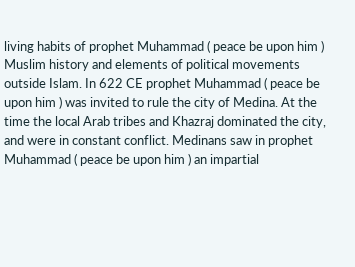living habits of prophet Muhammad ( peace be upon him ) Muslim history and elements of political movements outside Islam. In 622 CE prophet Muhammad ( peace be upon him ) was invited to rule the city of Medina. At the time the local Arab tribes and Khazraj dominated the city, and were in constant conflict. Medinans saw in prophet Muhammad ( peace be upon him ) an impartial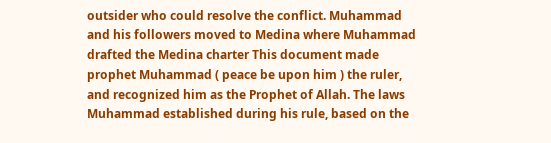outsider who could resolve the conflict. Muhammad and his followers moved to Medina where Muhammad drafted the Medina charter This document made prophet Muhammad ( peace be upon him ) the ruler, and recognized him as the Prophet of Allah. The laws Muhammad established during his rule, based on the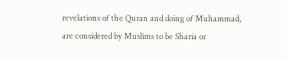revelations of the Quran and doing of Muhammad, are considered by Muslims to be Sharia or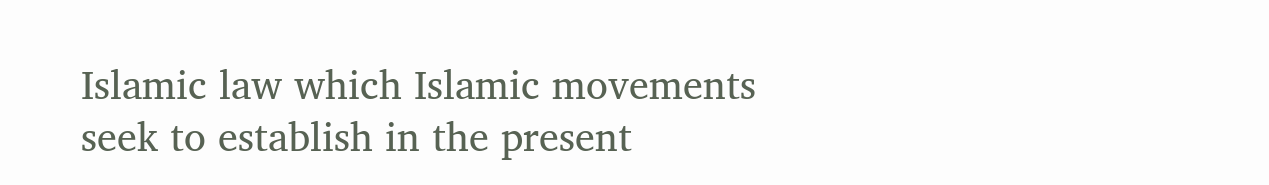Islamic law which Islamic movements seek to establish in the present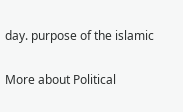day. purpose of the islamic

More about Political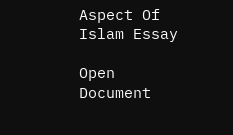Aspect Of Islam Essay

Open Document